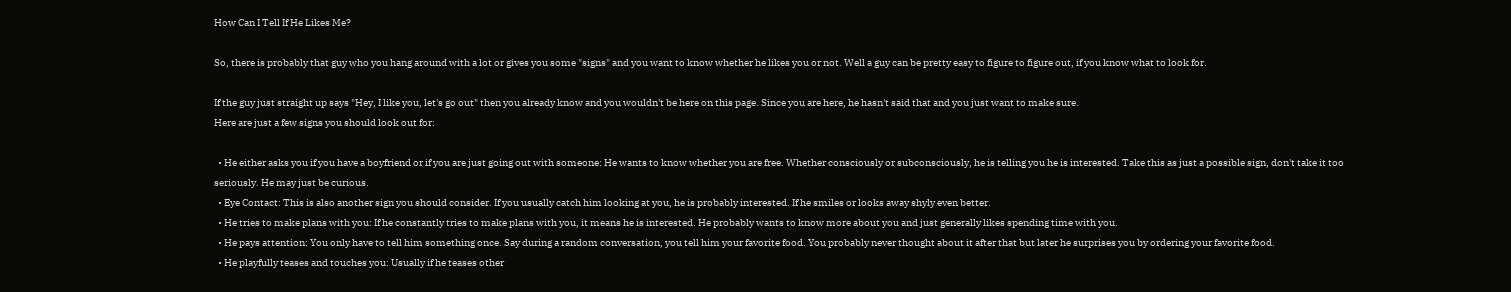How Can I Tell If He Likes Me?

So, there is probably that guy who you hang around with a lot or gives you some "signs" and you want to know whether he likes you or not. Well a guy can be pretty easy to figure to figure out, if you know what to look for.

If the guy just straight up says "Hey, I like you, let's go out" then you already know and you wouldn't be here on this page. Since you are here, he hasn't said that and you just want to make sure.
Here are just a few signs you should look out for:

  • He either asks you if you have a boyfriend or if you are just going out with someone: He wants to know whether you are free. Whether consciously or subconsciously, he is telling you he is interested. Take this as just a possible sign, don't take it too seriously. He may just be curious.
  • Eye Contact: This is also another sign you should consider. If you usually catch him looking at you, he is probably interested. If he smiles or looks away shyly even better.
  • He tries to make plans with you: If he constantly tries to make plans with you, it means he is interested. He probably wants to know more about you and just generally likes spending time with you.
  • He pays attention: You only have to tell him something once. Say during a random conversation, you tell him your favorite food. You probably never thought about it after that but later he surprises you by ordering your favorite food.
  • He playfully teases and touches you: Usually if he teases other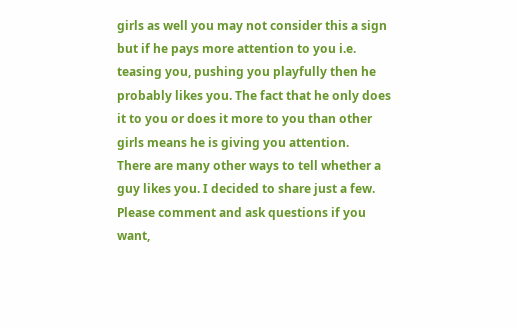girls as well you may not consider this a sign but if he pays more attention to you i.e. teasing you, pushing you playfully then he probably likes you. The fact that he only does it to you or does it more to you than other girls means he is giving you attention.
There are many other ways to tell whether a guy likes you. I decided to share just a few.
Please comment and ask questions if you want,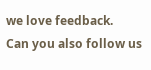we love feedback.
Can you also follow us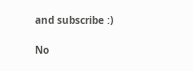and subscribe :)

No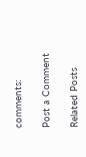comments:

Post a Comment

Related Posts